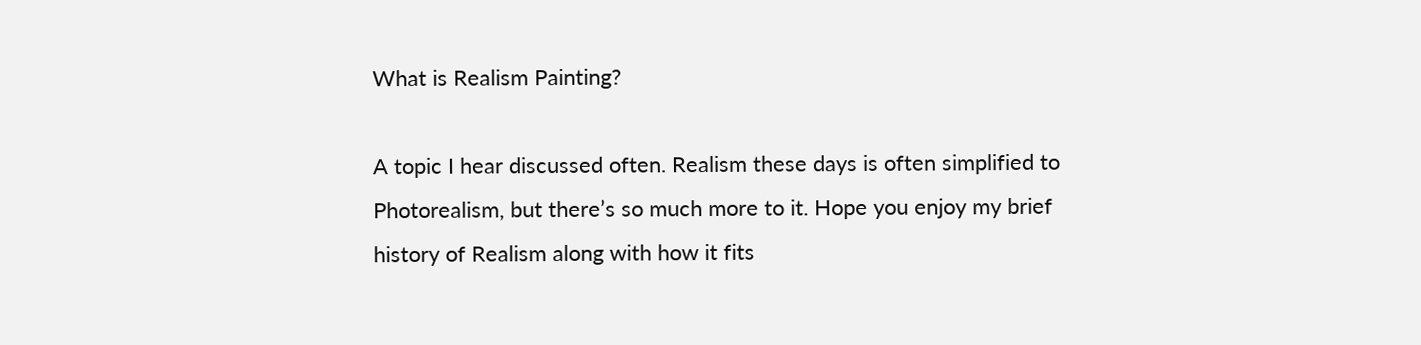What is Realism Painting?

A topic I hear discussed often. Realism these days is often simplified to Photorealism, but there’s so much more to it. Hope you enjoy my brief history of Realism along with how it fits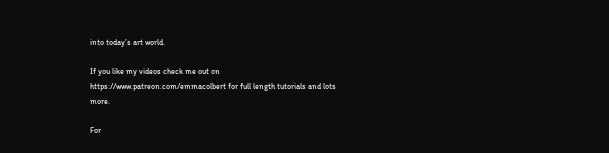into today’s art world.

If you like my videos check me out on https://www.patreon.com/emmacolbert for full length tutorials and lots more.

For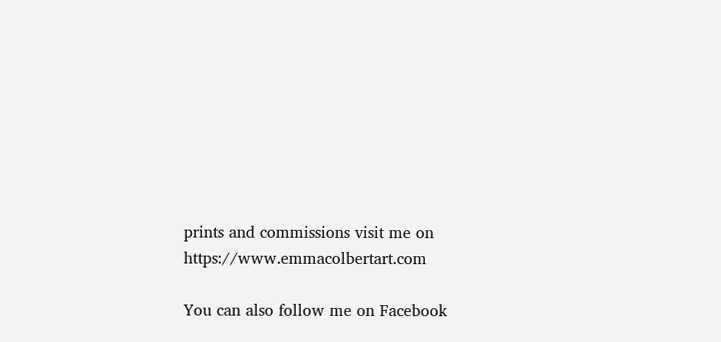prints and commissions visit me on https://www.emmacolbertart.com

You can also follow me on Facebook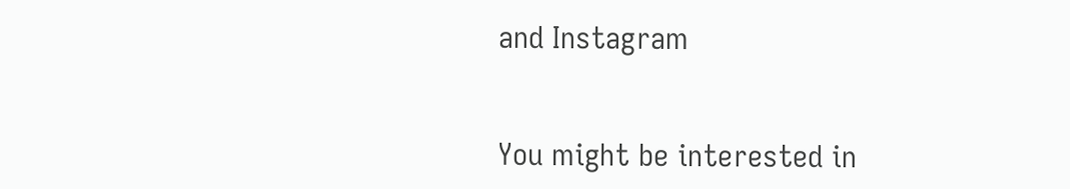and Instagram


You might be interested in